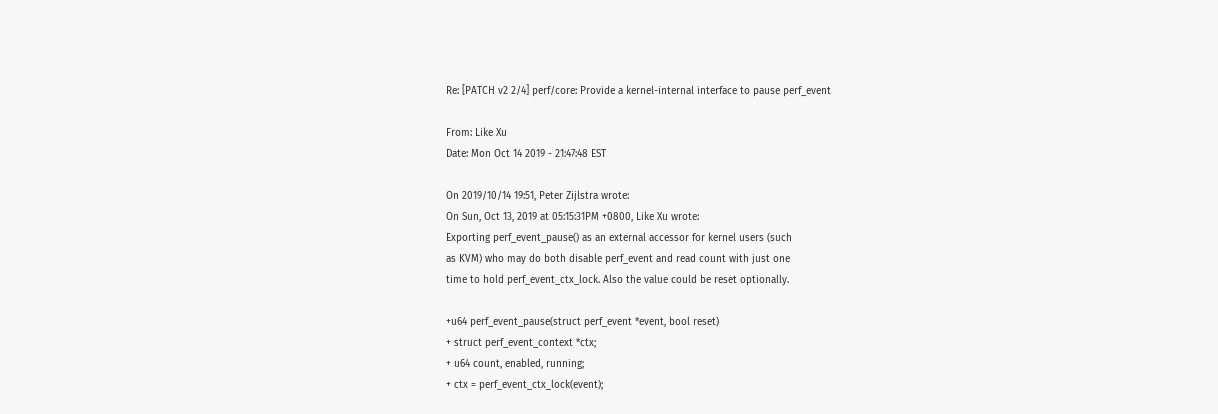Re: [PATCH v2 2/4] perf/core: Provide a kernel-internal interface to pause perf_event

From: Like Xu
Date: Mon Oct 14 2019 - 21:47:48 EST

On 2019/10/14 19:51, Peter Zijlstra wrote:
On Sun, Oct 13, 2019 at 05:15:31PM +0800, Like Xu wrote:
Exporting perf_event_pause() as an external accessor for kernel users (such
as KVM) who may do both disable perf_event and read count with just one
time to hold perf_event_ctx_lock. Also the value could be reset optionally.

+u64 perf_event_pause(struct perf_event *event, bool reset)
+ struct perf_event_context *ctx;
+ u64 count, enabled, running;
+ ctx = perf_event_ctx_lock(event);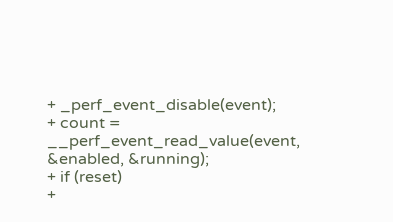+ _perf_event_disable(event);
+ count = __perf_event_read_value(event, &enabled, &running);
+ if (reset)
+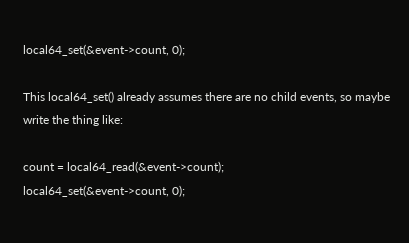local64_set(&event->count, 0);

This local64_set() already assumes there are no child events, so maybe
write the thing like:

count = local64_read(&event->count);
local64_set(&event->count, 0);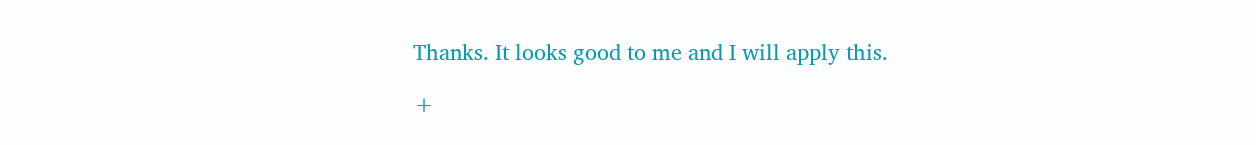Thanks. It looks good to me and I will apply this.

+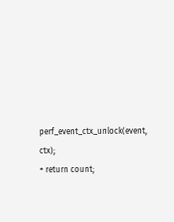perf_event_ctx_unlock(event, ctx);
+ return count;